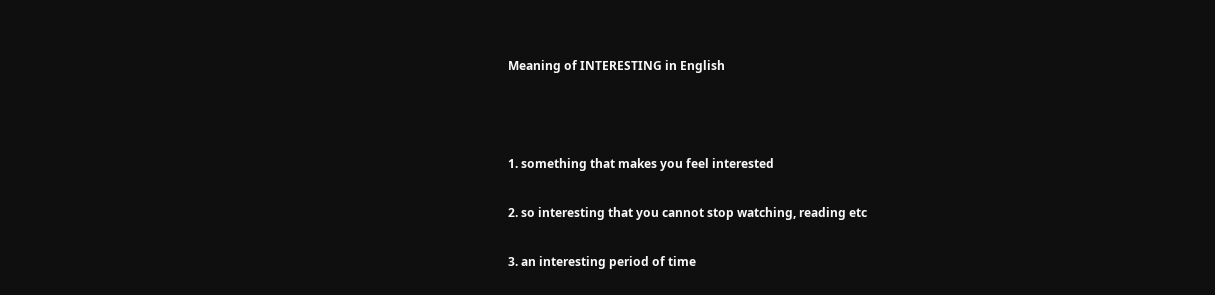Meaning of INTERESTING in English



1. something that makes you feel interested

2. so interesting that you cannot stop watching, reading etc

3. an interesting period of time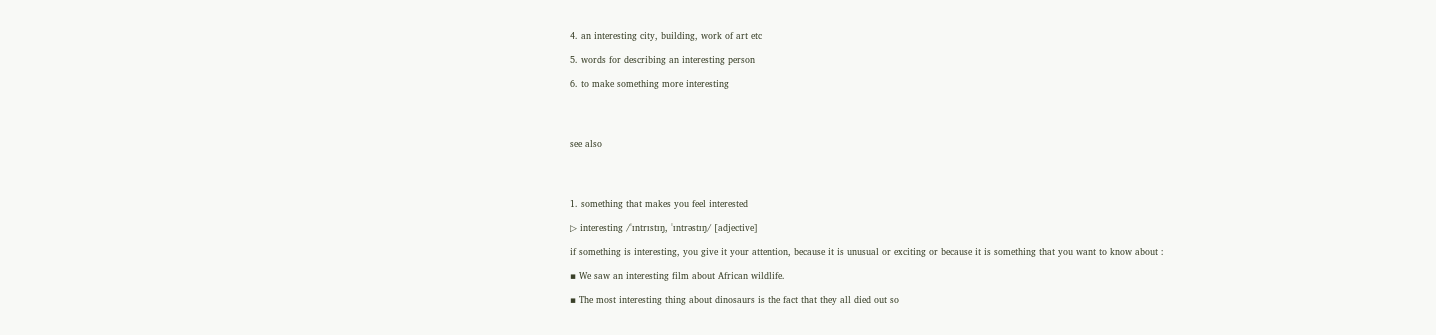4. an interesting city, building, work of art etc

5. words for describing an interesting person

6. to make something more interesting




see also




1. something that makes you feel interested

▷ interesting /ˈɪntrɪstɪŋ, ˈɪntrəstɪŋ/ [adjective]

if something is interesting, you give it your attention, because it is unusual or exciting or because it is something that you want to know about :

▪ We saw an interesting film about African wildlife.

▪ The most interesting thing about dinosaurs is the fact that they all died out so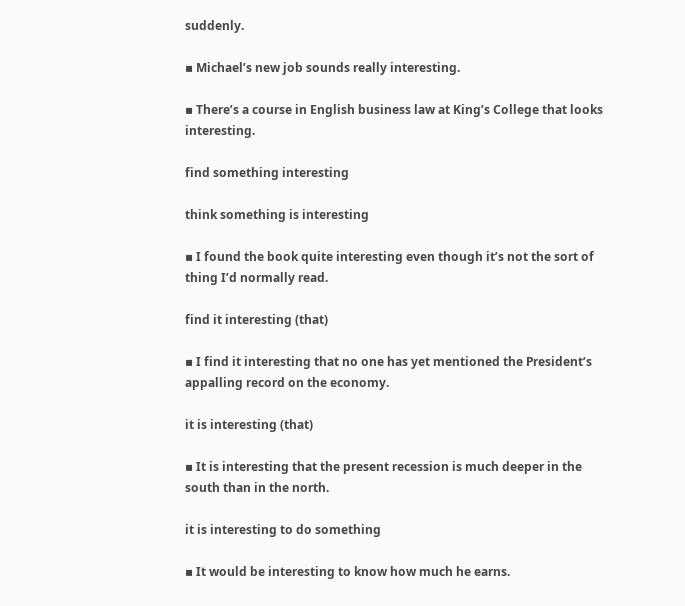suddenly.

▪ Michael’s new job sounds really interesting.

▪ There’s a course in English business law at King’s College that looks interesting.

find something interesting

think something is interesting

▪ I found the book quite interesting even though it’s not the sort of thing I’d normally read.

find it interesting (that)

▪ I find it interesting that no one has yet mentioned the President’s appalling record on the economy.

it is interesting (that)

▪ It is interesting that the present recession is much deeper in the south than in the north.

it is interesting to do something

▪ It would be interesting to know how much he earns.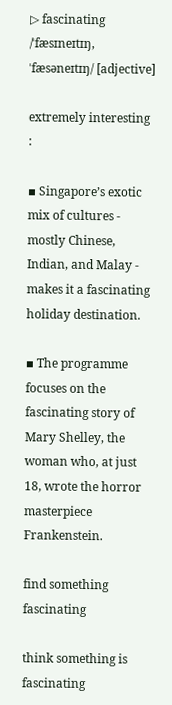▷ fascinating /ˈfæsɪneɪtɪŋ, ˈfæsəneɪtɪŋ/ [adjective]

extremely interesting :

▪ Singapore’s exotic mix of cultures - mostly Chinese, Indian, and Malay - makes it a fascinating holiday destination.

▪ The programme focuses on the fascinating story of Mary Shelley, the woman who, at just 18, wrote the horror masterpiece Frankenstein.

find something fascinating

think something is fascinating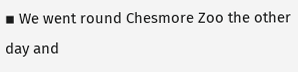▪ We went round Chesmore Zoo the other day and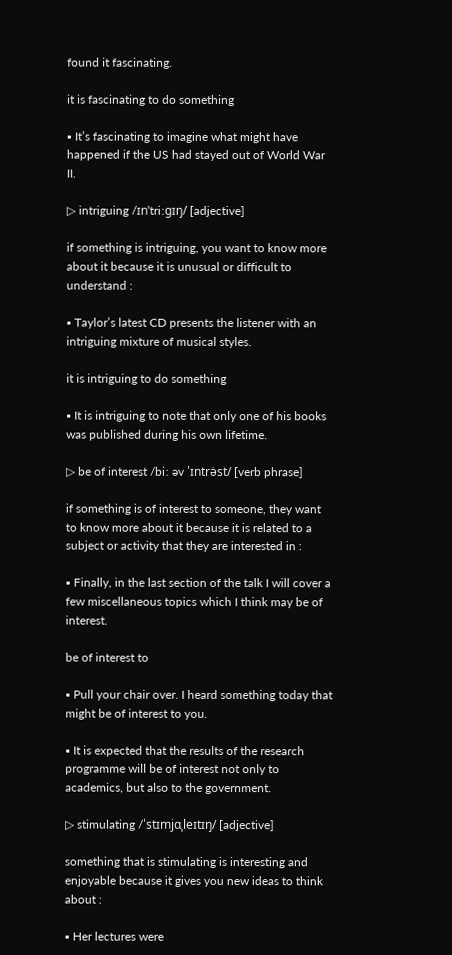found it fascinating.

it is fascinating to do something

▪ It’s fascinating to imagine what might have happened if the US had stayed out of World War II.

▷ intriguing /ɪnˈtriːgɪŋ/ [adjective]

if something is intriguing, you want to know more about it because it is unusual or difficult to understand :

▪ Taylor’s latest CD presents the listener with an intriguing mixture of musical styles.

it is intriguing to do something

▪ It is intriguing to note that only one of his books was published during his own lifetime.

▷ be of interest /biː əv ˈɪntrə̇st/ [verb phrase]

if something is of interest to someone, they want to know more about it because it is related to a subject or activity that they are interested in :

▪ Finally, in the last section of the talk I will cover a few miscellaneous topics which I think may be of interest.

be of interest to

▪ Pull your chair over. I heard something today that might be of interest to you.

▪ It is expected that the results of the research programme will be of interest not only to academics, but also to the government.

▷ stimulating /ˈstɪmjɑˌleɪtɪŋ/ [adjective]

something that is stimulating is interesting and enjoyable because it gives you new ideas to think about :

▪ Her lectures were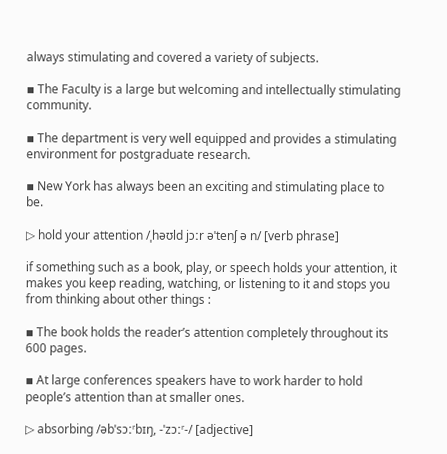always stimulating and covered a variety of subjects.

▪ The Faculty is a large but welcoming and intellectually stimulating community.

▪ The department is very well equipped and provides a stimulating environment for postgraduate research.

▪ New York has always been an exciting and stimulating place to be.

▷ hold your attention /ˌhəʊld jɔːr əˈtenʃ ə n/ [verb phrase]

if something such as a book, play, or speech holds your attention, it makes you keep reading, watching, or listening to it and stops you from thinking about other things :

▪ The book holds the reader’s attention completely throughout its 600 pages.

▪ At large conferences speakers have to work harder to hold people’s attention than at smaller ones.

▷ absorbing /əbˈsɔːʳbɪŋ, -ˈzɔːʳ-/ [adjective]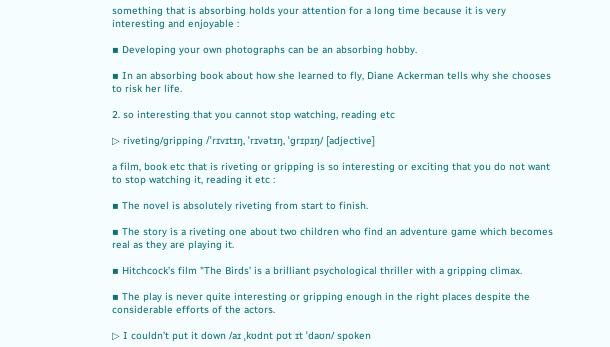something that is absorbing holds your attention for a long time because it is very interesting and enjoyable :

▪ Developing your own photographs can be an absorbing hobby.

▪ In an absorbing book about how she learned to fly, Diane Ackerman tells why she chooses to risk her life.

2. so interesting that you cannot stop watching, reading etc

▷ riveting/gripping /ˈrɪvɪtɪŋ, ˈrɪvətɪŋ, ˈgrɪpɪŋ/ [adjective]

a film, book etc that is riveting or gripping is so interesting or exciting that you do not want to stop watching it, reading it etc :

▪ The novel is absolutely riveting from start to finish.

▪ The story is a riveting one about two children who find an adventure game which becomes real as they are playing it.

▪ Hitchcock’s film "The Birds’ is a brilliant psychological thriller with a gripping climax.

▪ The play is never quite interesting or gripping enough in the right places despite the considerable efforts of the actors.

▷ I couldn’t put it down /aɪ ˌkʊdnt pʊt ɪt ˈdaʊn/ spoken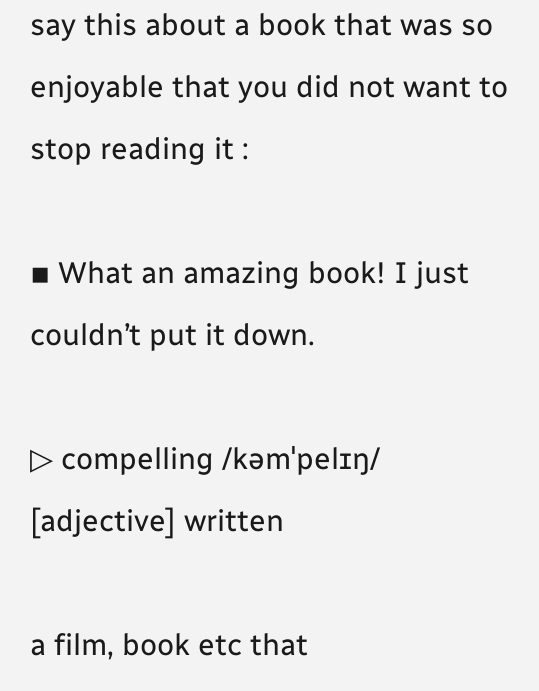say this about a book that was so enjoyable that you did not want to stop reading it :

▪ What an amazing book! I just couldn’t put it down.

▷ compelling /kəmˈpelɪŋ/ [adjective] written

a film, book etc that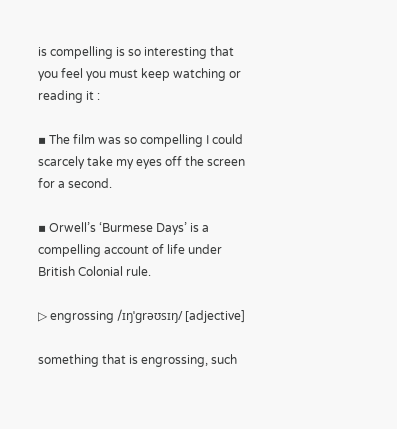is compelling is so interesting that you feel you must keep watching or reading it :

▪ The film was so compelling I could scarcely take my eyes off the screen for a second.

▪ Orwell’s ‘Burmese Days’ is a compelling account of life under British Colonial rule.

▷ engrossing /ɪŋˈgrəʊsɪŋ/ [adjective]

something that is engrossing, such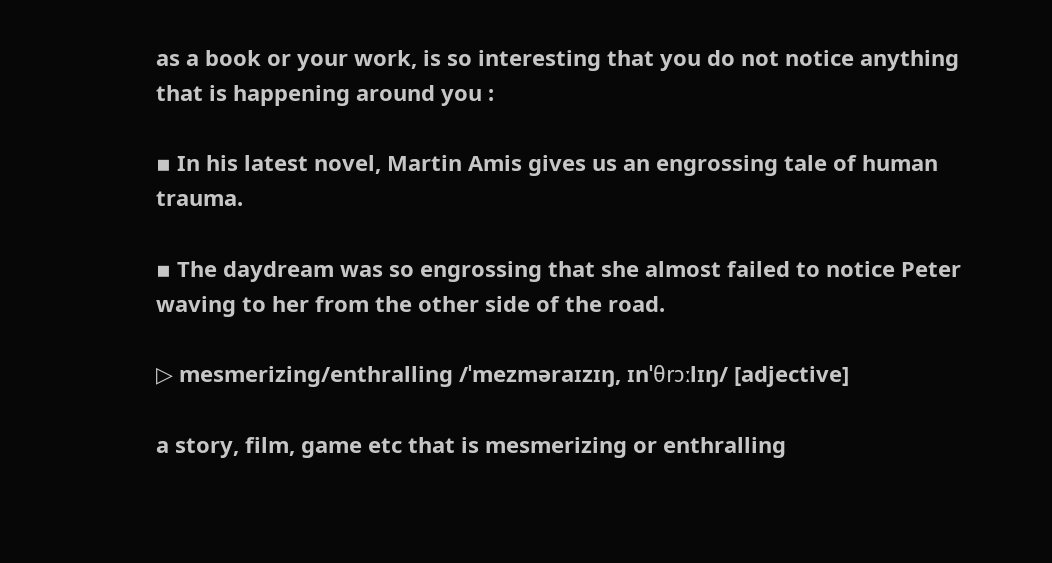as a book or your work, is so interesting that you do not notice anything that is happening around you :

▪ In his latest novel, Martin Amis gives us an engrossing tale of human trauma.

▪ The daydream was so engrossing that she almost failed to notice Peter waving to her from the other side of the road.

▷ mesmerizing/enthralling /ˈmezməraɪzɪŋ, ɪnˈθrɔːlɪŋ/ [adjective]

a story, film, game etc that is mesmerizing or enthralling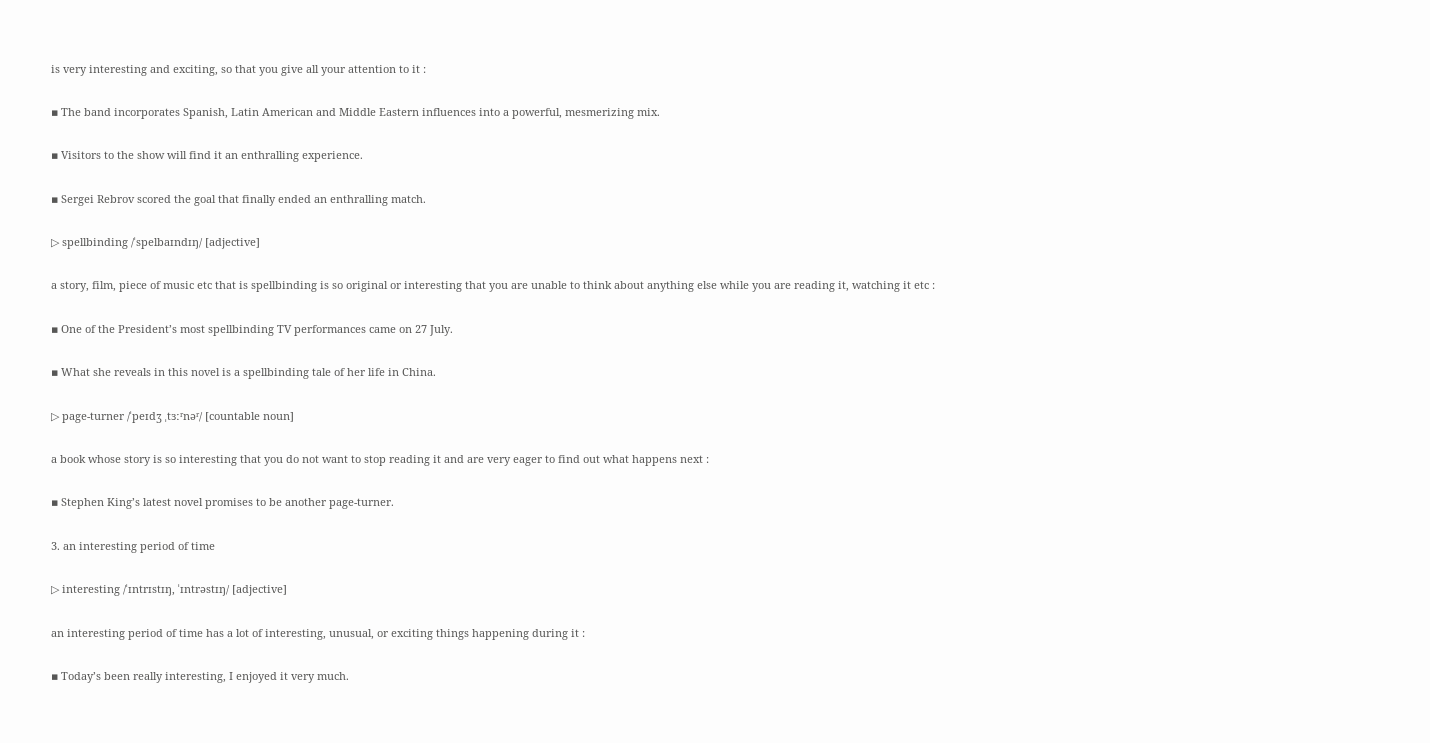is very interesting and exciting, so that you give all your attention to it :

▪ The band incorporates Spanish, Latin American and Middle Eastern influences into a powerful, mesmerizing mix.

▪ Visitors to the show will find it an enthralling experience.

▪ Sergei Rebrov scored the goal that finally ended an enthralling match.

▷ spellbinding /ˈspelbaɪndɪŋ/ [adjective]

a story, film, piece of music etc that is spellbinding is so original or interesting that you are unable to think about anything else while you are reading it, watching it etc :

▪ One of the President’s most spellbinding TV performances came on 27 July.

▪ What she reveals in this novel is a spellbinding tale of her life in China.

▷ page-turner /ˈpeɪdʒ ˌtɜːʳnəʳ/ [countable noun]

a book whose story is so interesting that you do not want to stop reading it and are very eager to find out what happens next :

▪ Stephen King’s latest novel promises to be another page-turner.

3. an interesting period of time

▷ interesting /ˈɪntrɪstɪŋ, ˈɪntrəstɪŋ/ [adjective]

an interesting period of time has a lot of interesting, unusual, or exciting things happening during it :

▪ Today’s been really interesting, I enjoyed it very much.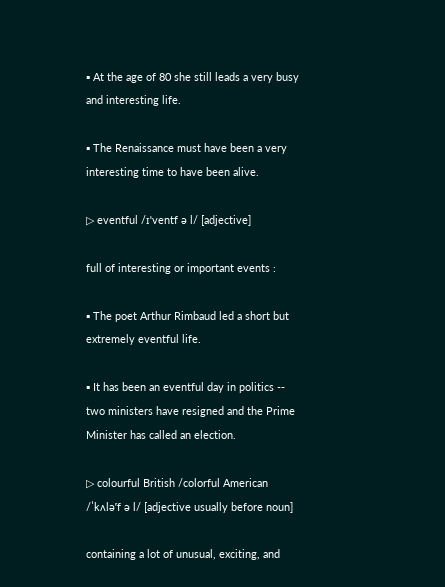▪ At the age of 80 she still leads a very busy and interesting life.

▪ The Renaissance must have been a very interesting time to have been alive.

▷ eventful /ɪˈventf ə l/ [adjective]

full of interesting or important events :

▪ The poet Arthur Rimbaud led a short but extremely eventful life.

▪ It has been an eventful day in politics -- two ministers have resigned and the Prime Minister has called an election.

▷ colourful British /colorful American /ˈkʌləʳf ə l/ [adjective usually before noun]

containing a lot of unusual, exciting, and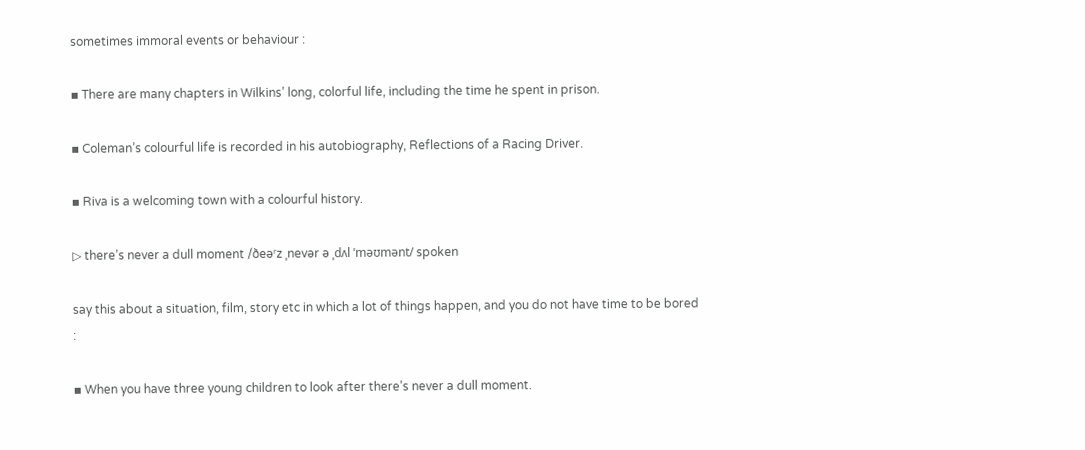sometimes immoral events or behaviour :

▪ There are many chapters in Wilkins’ long, colorful life, including the time he spent in prison.

▪ Coleman’s colourful life is recorded in his autobiography, Reflections of a Racing Driver.

▪ Riva is a welcoming town with a colourful history.

▷ there’s never a dull moment /ðeəʳz ˌnevər ə ˌdʌl ˈməʊmənt/ spoken

say this about a situation, film, story etc in which a lot of things happen, and you do not have time to be bored :

▪ When you have three young children to look after there’s never a dull moment.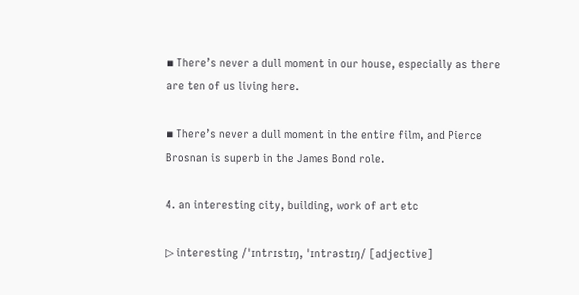▪ There’s never a dull moment in our house, especially as there are ten of us living here.

▪ There’s never a dull moment in the entire film, and Pierce Brosnan is superb in the James Bond role.

4. an interesting city, building, work of art etc

▷ interesting /ˈɪntrɪstɪŋ, ˈɪntrəstɪŋ/ [adjective]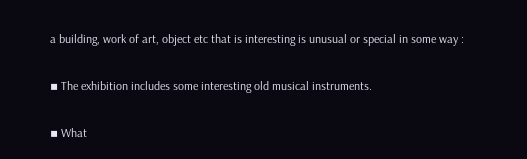a building, work of art, object etc that is interesting is unusual or special in some way :

▪ The exhibition includes some interesting old musical instruments.

▪ What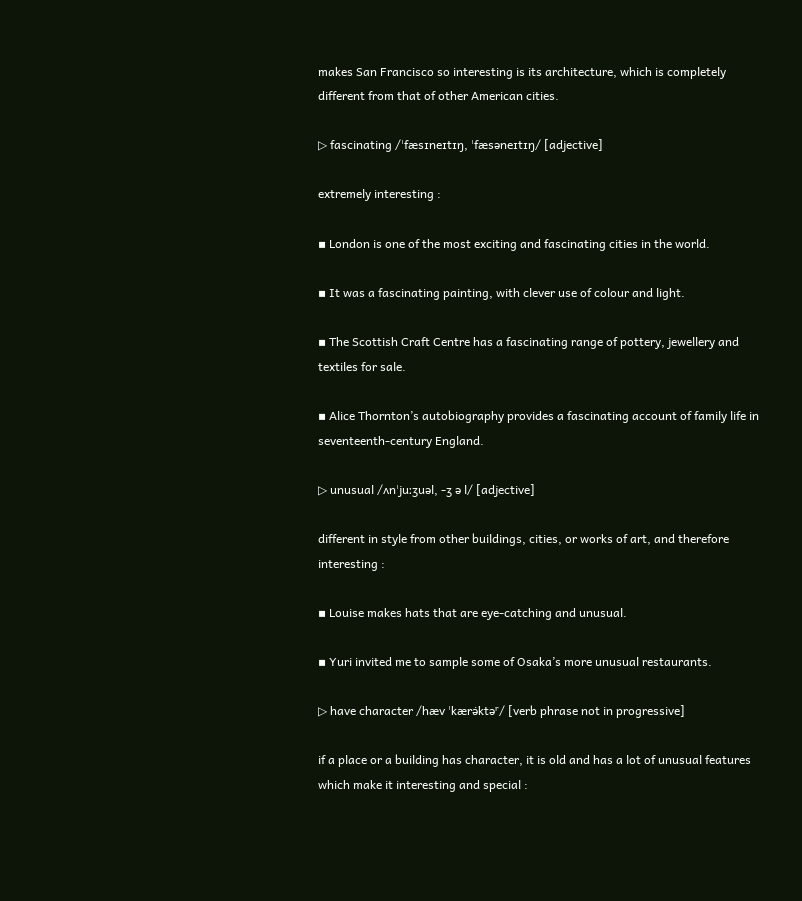makes San Francisco so interesting is its architecture, which is completely different from that of other American cities.

▷ fascinating /ˈfæsɪneɪtɪŋ, ˈfæsəneɪtɪŋ/ [adjective]

extremely interesting :

▪ London is one of the most exciting and fascinating cities in the world.

▪ It was a fascinating painting, with clever use of colour and light.

▪ The Scottish Craft Centre has a fascinating range of pottery, jewellery and textiles for sale.

▪ Alice Thornton’s autobiography provides a fascinating account of family life in seventeenth-century England.

▷ unusual /ʌnˈjuːʒuəl, -ʒ ə l/ [adjective]

different in style from other buildings, cities, or works of art, and therefore interesting :

▪ Louise makes hats that are eye-catching and unusual.

▪ Yuri invited me to sample some of Osaka’s more unusual restaurants.

▷ have character /hæv ˈkærə̇ktəʳ/ [verb phrase not in progressive]

if a place or a building has character, it is old and has a lot of unusual features which make it interesting and special :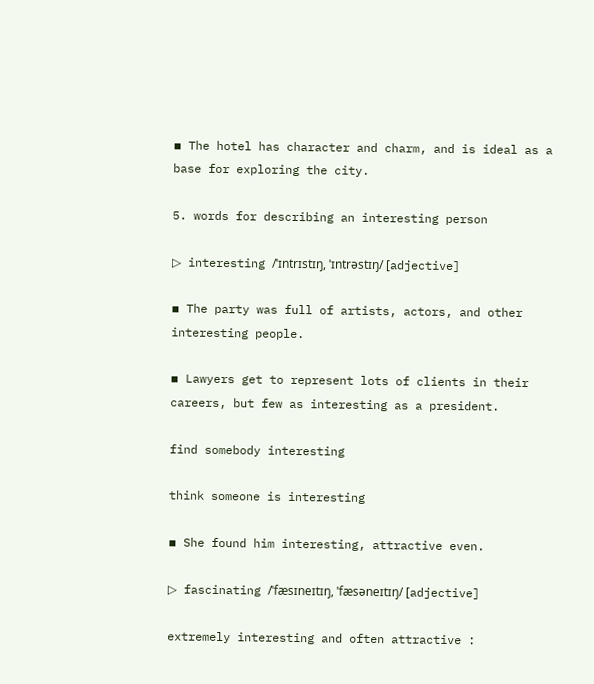▪ The hotel has character and charm, and is ideal as a base for exploring the city.

5. words for describing an interesting person

▷ interesting /ˈɪntrɪstɪŋ, ˈɪntrəstɪŋ/ [adjective]

▪ The party was full of artists, actors, and other interesting people.

▪ Lawyers get to represent lots of clients in their careers, but few as interesting as a president.

find somebody interesting

think someone is interesting

▪ She found him interesting, attractive even.

▷ fascinating /ˈfæsɪneɪtɪŋ, ˈfæsəneɪtɪŋ/ [adjective]

extremely interesting and often attractive :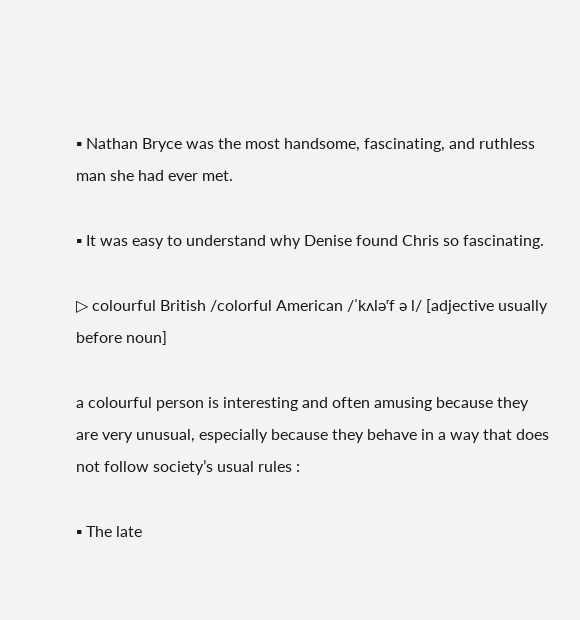▪ Nathan Bryce was the most handsome, fascinating, and ruthless man she had ever met.

▪ It was easy to understand why Denise found Chris so fascinating.

▷ colourful British /colorful American /ˈkʌləʳf ə l/ [adjective usually before noun]

a colourful person is interesting and often amusing because they are very unusual, especially because they behave in a way that does not follow society’s usual rules :

▪ The late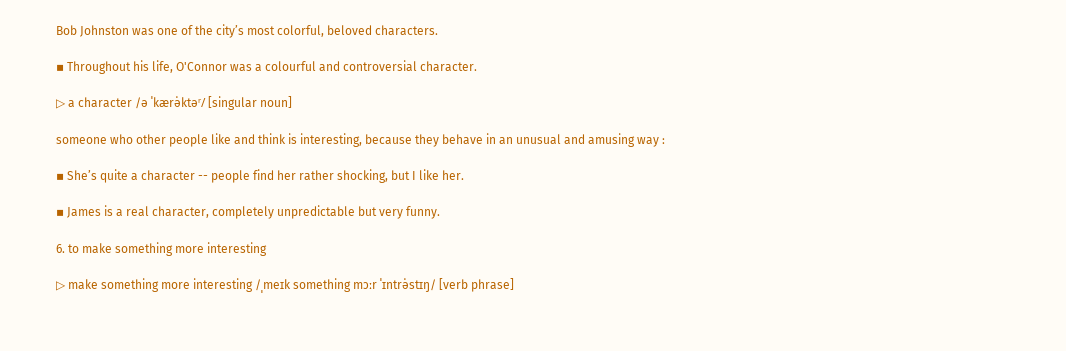Bob Johnston was one of the city’s most colorful, beloved characters.

▪ Throughout his life, O'Connor was a colourful and controversial character.

▷ a character /ə ˈkærə̇ktəʳ/ [singular noun]

someone who other people like and think is interesting, because they behave in an unusual and amusing way :

▪ She’s quite a character -- people find her rather shocking, but I like her.

▪ James is a real character, completely unpredictable but very funny.

6. to make something more interesting

▷ make something more interesting /ˌmeɪk something mɔːr ˈɪntrə̇stɪŋ/ [verb phrase]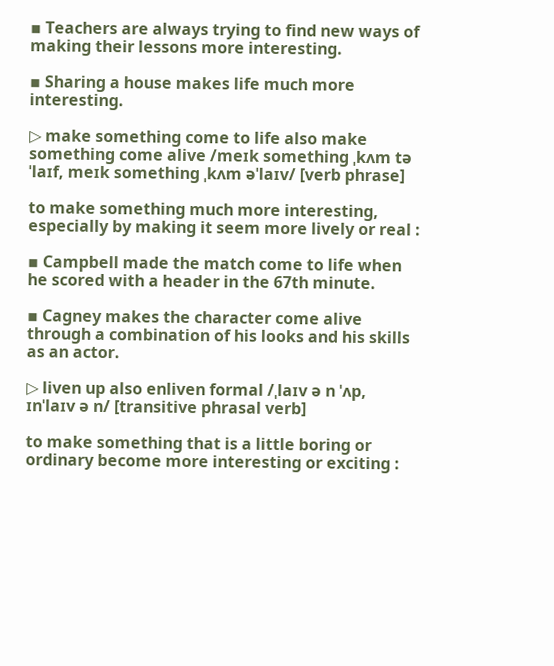▪ Teachers are always trying to find new ways of making their lessons more interesting.

▪ Sharing a house makes life much more interesting.

▷ make something come to life also make something come alive /meɪk something ˌkʌm tə ˈlaɪf, meɪk something ˌkʌm əˈlaɪv/ [verb phrase]

to make something much more interesting, especially by making it seem more lively or real :

▪ Campbell made the match come to life when he scored with a header in the 67th minute.

▪ Cagney makes the character come alive through a combination of his looks and his skills as an actor.

▷ liven up also enliven formal /ˌlaɪv ə n ˈʌp, ɪnˈlaɪv ə n/ [transitive phrasal verb]

to make something that is a little boring or ordinary become more interesting or exciting :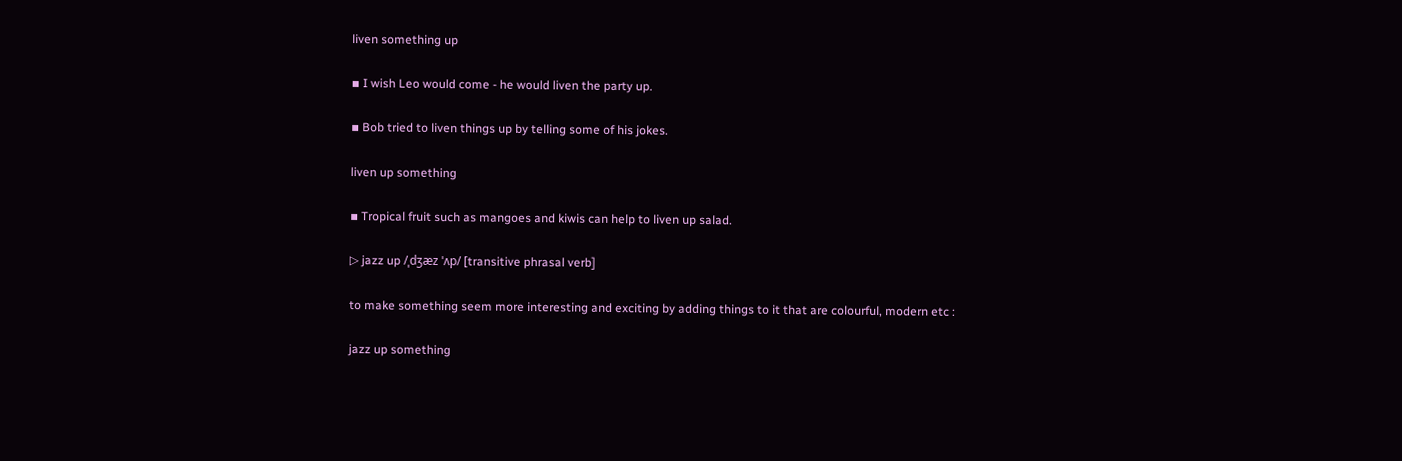liven something up

▪ I wish Leo would come - he would liven the party up.

▪ Bob tried to liven things up by telling some of his jokes.

liven up something

▪ Tropical fruit such as mangoes and kiwis can help to liven up salad.

▷ jazz up /ˌdʒæz ˈʌp/ [transitive phrasal verb]

to make something seem more interesting and exciting by adding things to it that are colourful, modern etc :

jazz up something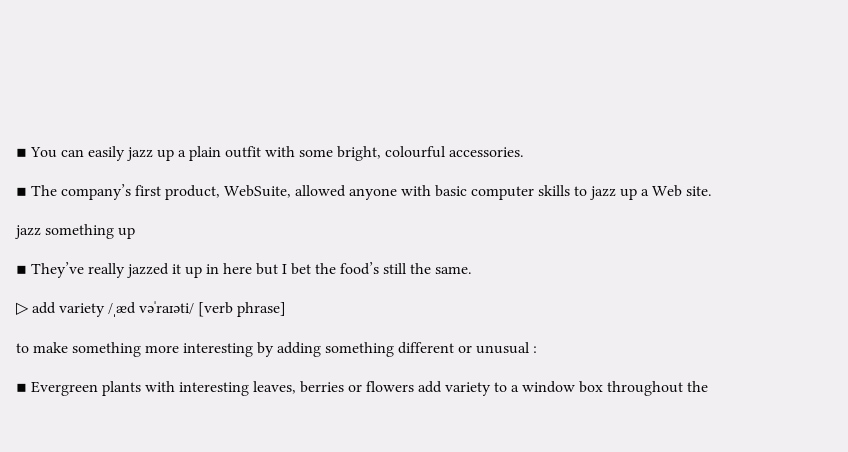▪ You can easily jazz up a plain outfit with some bright, colourful accessories.

▪ The company’s first product, WebSuite, allowed anyone with basic computer skills to jazz up a Web site.

jazz something up

▪ They’ve really jazzed it up in here but I bet the food’s still the same.

▷ add variety /ˌæd vəˈraɪəti/ [verb phrase]

to make something more interesting by adding something different or unusual :

▪ Evergreen plants with interesting leaves, berries or flowers add variety to a window box throughout the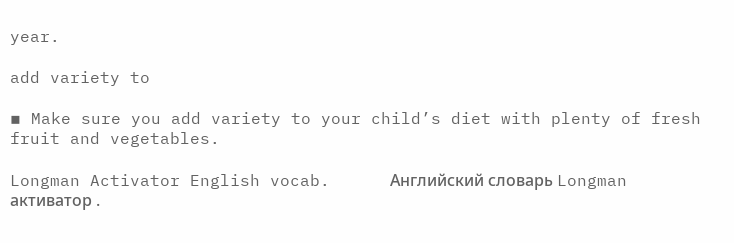year.

add variety to

▪ Make sure you add variety to your child’s diet with plenty of fresh fruit and vegetables.

Longman Activator English vocab.      Английский словарь Longman активатор .